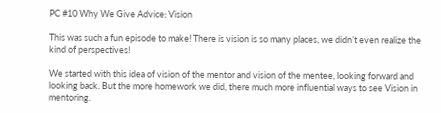PC #10 Why We Give Advice: Vision

This was such a fun episode to make! There is vision is so many places, we didn’t even realize the kind of perspectives!

We started with this idea of vision of the mentor and vision of the mentee, looking forward and looking back. But the more homework we did, there much more influential ways to see Vision in mentoring.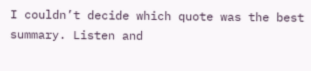I couldn’t decide which quote was the best summary. Listen and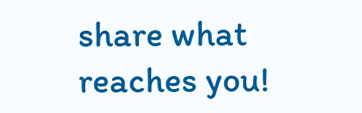share what reaches you!